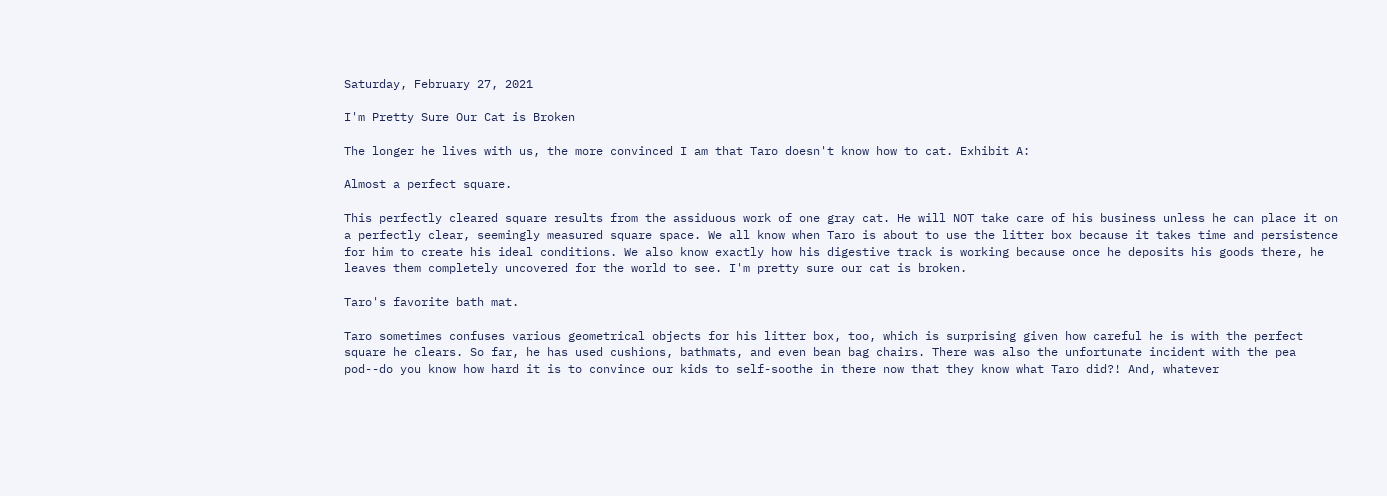Saturday, February 27, 2021

I'm Pretty Sure Our Cat is Broken

The longer he lives with us, the more convinced I am that Taro doesn't know how to cat. Exhibit A:

Almost a perfect square.

This perfectly cleared square results from the assiduous work of one gray cat. He will NOT take care of his business unless he can place it on a perfectly clear, seemingly measured square space. We all know when Taro is about to use the litter box because it takes time and persistence for him to create his ideal conditions. We also know exactly how his digestive track is working because once he deposits his goods there, he leaves them completely uncovered for the world to see. I'm pretty sure our cat is broken.

Taro's favorite bath mat.

Taro sometimes confuses various geometrical objects for his litter box, too, which is surprising given how careful he is with the perfect square he clears. So far, he has used cushions, bathmats, and even bean bag chairs. There was also the unfortunate incident with the pea pod--do you know how hard it is to convince our kids to self-soothe in there now that they know what Taro did?! And, whatever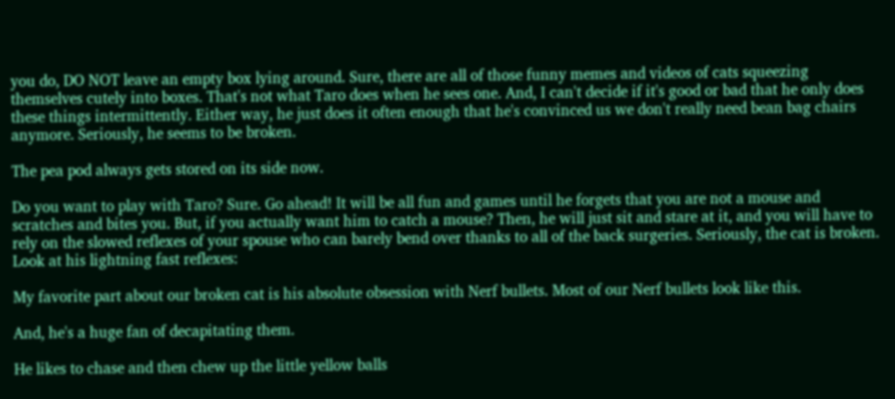you do, DO NOT leave an empty box lying around. Sure, there are all of those funny memes and videos of cats squeezing themselves cutely into boxes. That's not what Taro does when he sees one. And, I can't decide if it's good or bad that he only does these things intermittently. Either way, he just does it often enough that he's convinced us we don't really need bean bag chairs anymore. Seriously, he seems to be broken.

The pea pod always gets stored on its side now.

Do you want to play with Taro? Sure. Go ahead! It will be all fun and games until he forgets that you are not a mouse and scratches and bites you. But, if you actually want him to catch a mouse? Then, he will just sit and stare at it, and you will have to rely on the slowed reflexes of your spouse who can barely bend over thanks to all of the back surgeries. Seriously, the cat is broken. Look at his lightning fast reflexes:

My favorite part about our broken cat is his absolute obsession with Nerf bullets. Most of our Nerf bullets look like this.

And, he's a huge fan of decapitating them.

He likes to chase and then chew up the little yellow balls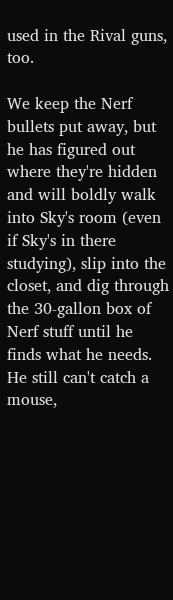used in the Rival guns, too.

We keep the Nerf bullets put away, but he has figured out where they're hidden and will boldly walk into Sky's room (even if Sky's in there studying), slip into the closet, and dig through the 30-gallon box of Nerf stuff until he finds what he needs. He still can't catch a mouse,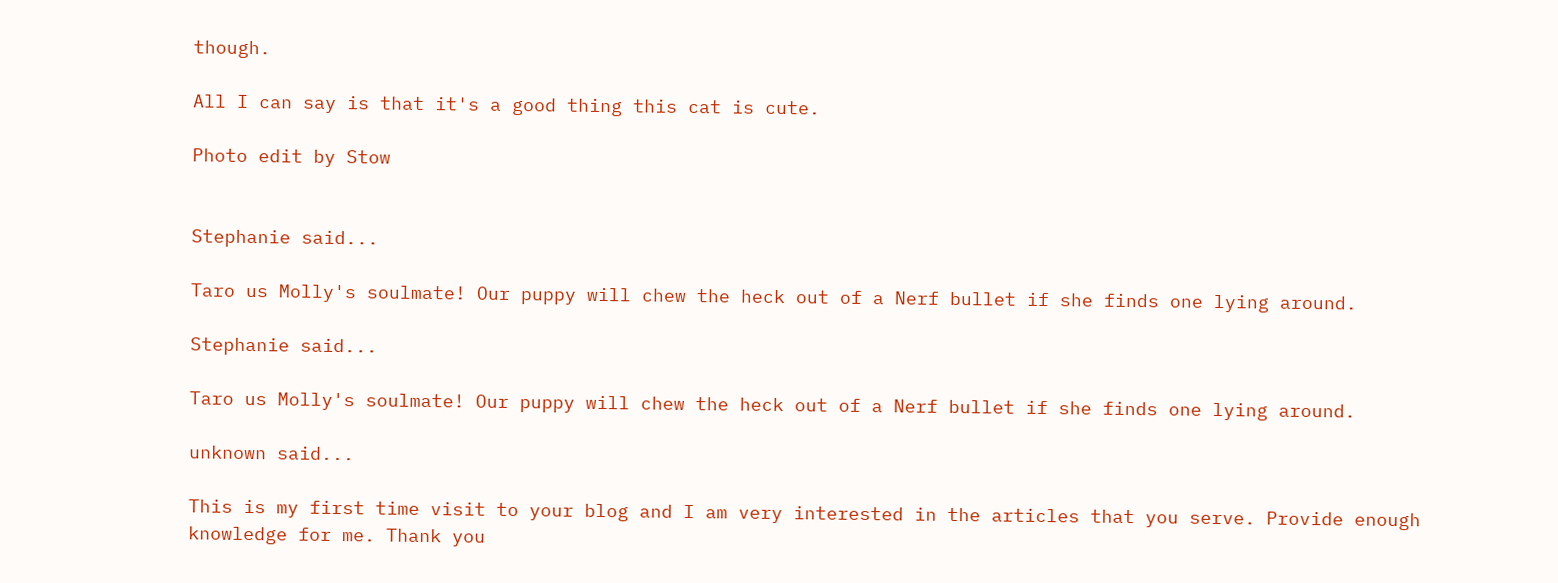though.

All I can say is that it's a good thing this cat is cute.

Photo edit by Stow


Stephanie said...

Taro us Molly's soulmate! Our puppy will chew the heck out of a Nerf bullet if she finds one lying around.

Stephanie said...

Taro us Molly's soulmate! Our puppy will chew the heck out of a Nerf bullet if she finds one lying around.

unknown said...

This is my first time visit to your blog and I am very interested in the articles that you serve. Provide enough knowledge for me. Thank you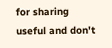for sharing useful and don't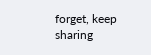forget, keep sharing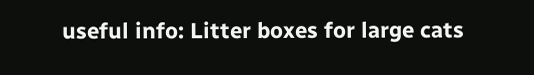useful info: Litter boxes for large cats